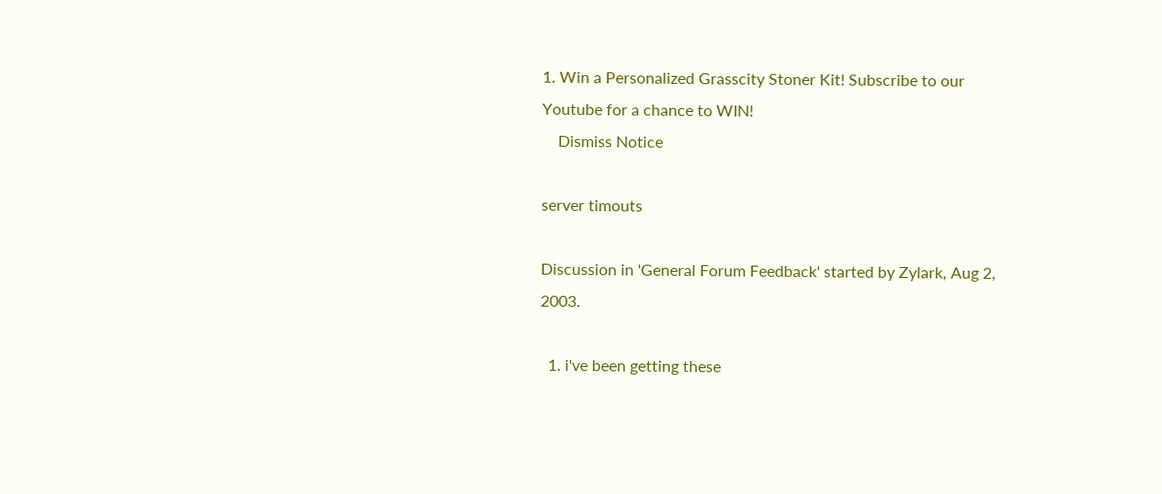1. Win a Personalized Grasscity Stoner Kit! Subscribe to our Youtube for a chance to WIN!
    Dismiss Notice

server timouts

Discussion in 'General Forum Feedback' started by Zylark, Aug 2, 2003.

  1. i've been getting these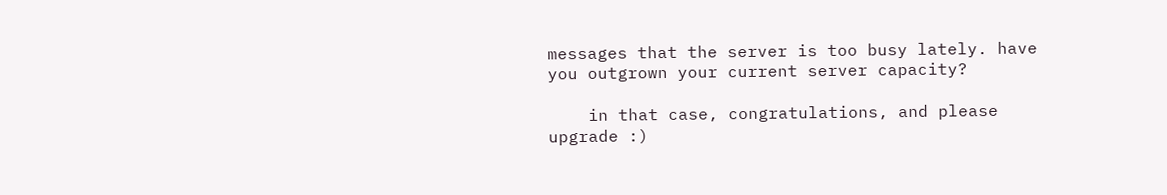messages that the server is too busy lately. have you outgrown your current server capacity?

    in that case, congratulations, and please upgrade :)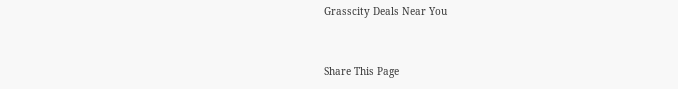Grasscity Deals Near You


Share This Page